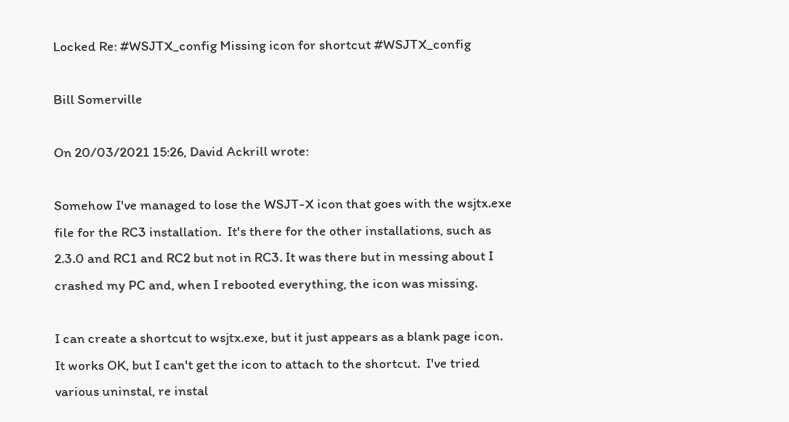Locked Re: #WSJTX_config Missing icon for shortcut #WSJTX_config

Bill Somerville

On 20/03/2021 15:26, David Ackrill wrote:

Somehow I've managed to lose the WSJT-X icon that goes with the wsjtx.exe file for the RC3 installation.  It's there for the other installations, such as 2.3.0 and RC1 and RC2 but not in RC3. It was there but in messing about I crashed my PC and, when I rebooted everything, the icon was missing.

I can create a shortcut to wsjtx.exe, but it just appears as a blank page icon.  It works OK, but I can't get the icon to attach to the shortcut.  I've tried various uninstal, re instal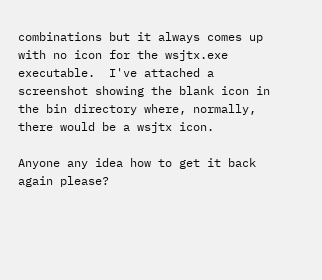combinations but it always comes up with no icon for the wsjtx.exe executable.  I've attached a screenshot showing the blank icon in the bin directory where, normally, there would be a wsjtx icon.

Anyone any idea how to get it back again please?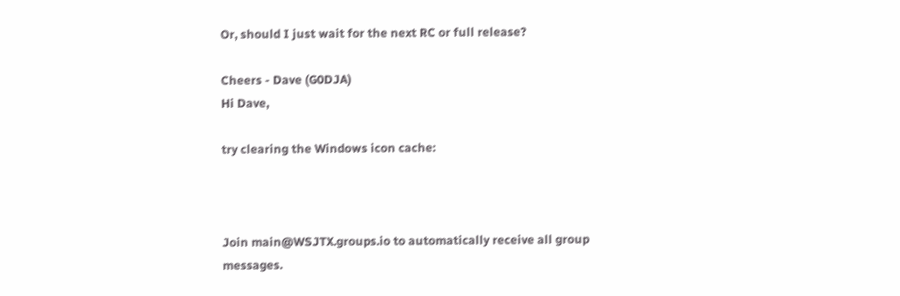Or, should I just wait for the next RC or full release?

Cheers - Dave (G0DJA)
Hi Dave,

try clearing the Windows icon cache:



Join main@WSJTX.groups.io to automatically receive all group messages.